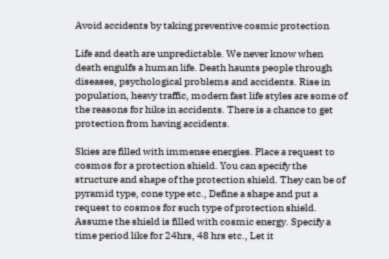Avoid accidents by taking preventive cosmic protection

Life and death are unpredictable. We never know when death engulfs a human life. Death haunts people through diseases, psychological problems and accidents. Rise in population, heavy traffic, modern fast life styles are some of the reasons for hike in accidents. There is a chance to get protection from having accidents.

Skies are filled with immense energies. Place a request to cosmos for a protection shield. You can specify the structure and shape of the protection shield. They can be of pyramid type, cone type etc., Define a shape and put a request to cosmos for such type of protection shield. Assume the shield is filled with cosmic energy. Specify a time period like for 24hrs, 48 hrs etc., Let it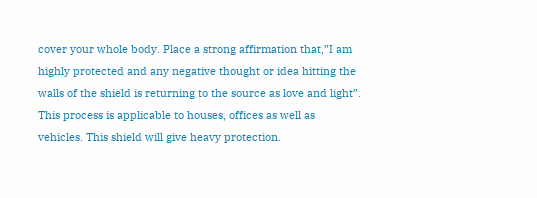cover your whole body. Place a strong affirmation that,”I am  highly protected and any negative thought or idea hitting the walls of the shield is returning to the source as love and light”. This process is applicable to houses, offices as well as vehicles. This shield will give heavy protection.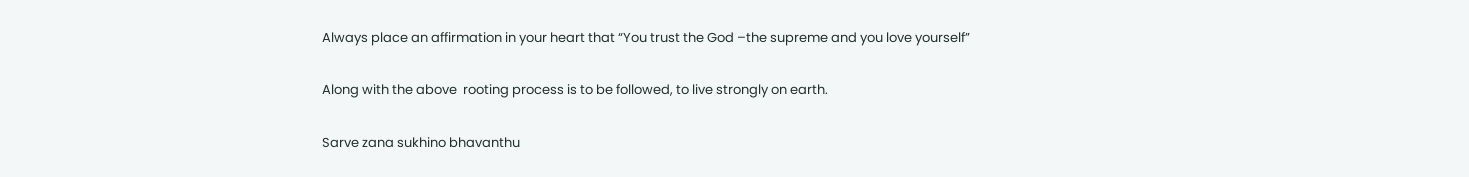Always place an affirmation in your heart that “You trust the God –the supreme and you love yourself”

Along with the above  rooting process is to be followed, to live strongly on earth.

Sarve zana sukhino bhavanthu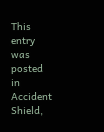This entry was posted in Accident Shield,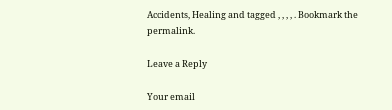Accidents, Healing and tagged , , , , . Bookmark the permalink.

Leave a Reply

Your email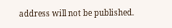address will not be published.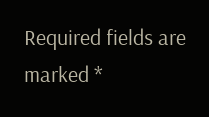Required fields are marked *